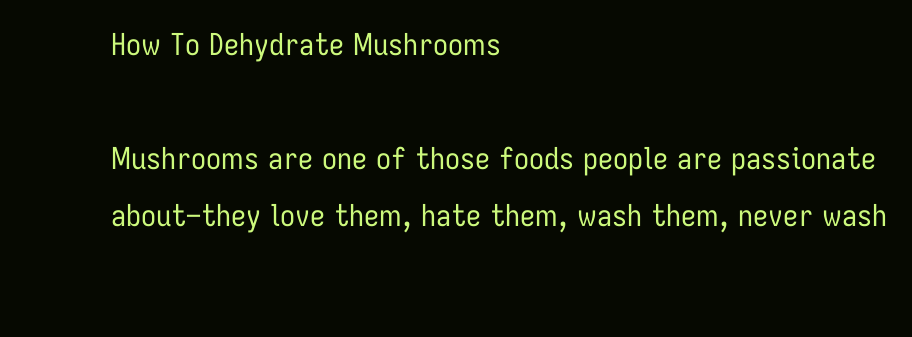How To Dehydrate Mushrooms

Mushrooms are one of those foods people are passionate about–they love them, hate them, wash them, never wash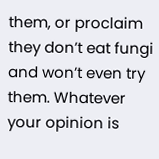them, or proclaim they don’t eat fungi and won’t even try them. Whatever your opinion is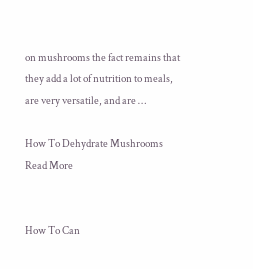on mushrooms the fact remains that they add a lot of nutrition to meals, are very versatile, and are …

How To Dehydrate Mushrooms Read More


How To Can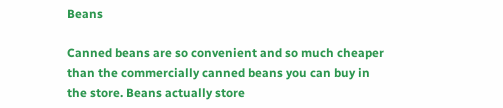Beans

Canned beans are so convenient and so much cheaper than the commercially canned beans you can buy in the store. Beans actually store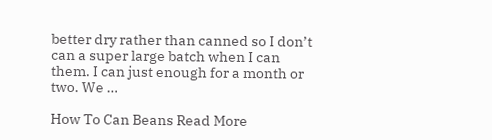better dry rather than canned so I don’t can a super large batch when I can them. I can just enough for a month or two. We …

How To Can Beans Read More